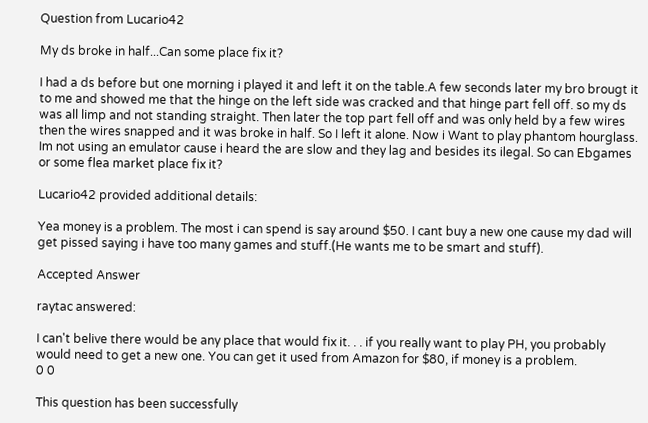Question from Lucario42

My ds broke in half...Can some place fix it?

I had a ds before but one morning i played it and left it on the table.A few seconds later my bro brougt it to me and showed me that the hinge on the left side was cracked and that hinge part fell off. so my ds was all limp and not standing straight. Then later the top part fell off and was only held by a few wires then the wires snapped and it was broke in half. So I left it alone. Now i Want to play phantom hourglass. Im not using an emulator cause i heard the are slow and they lag and besides its ilegal. So can Ebgames or some flea market place fix it?

Lucario42 provided additional details:

Yea money is a problem. The most i can spend is say around $50. I cant buy a new one cause my dad will get pissed saying i have too many games and stuff.(He wants me to be smart and stuff).

Accepted Answer

raytac answered:

I can't belive there would be any place that would fix it. . . if you really want to play PH, you probably would need to get a new one. You can get it used from Amazon for $80, if money is a problem.
0 0

This question has been successfully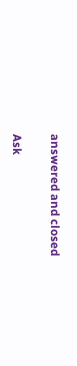answered and closed

Ask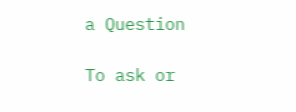a Question

To ask or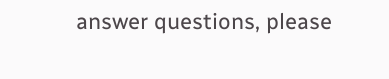answer questions, please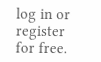log in or register for free.